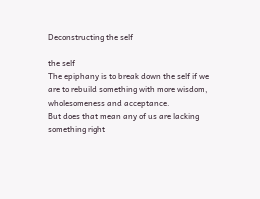Deconstructing the self

the self
The epiphany is to break down the self if we are to rebuild something with more wisdom, wholesomeness and acceptance.
But does that mean any of us are lacking something right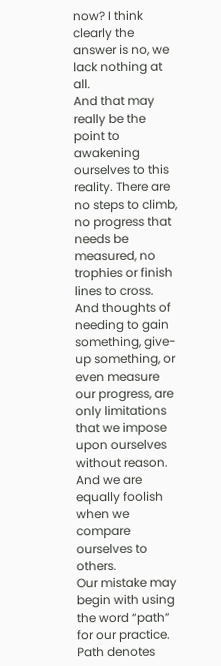now? I think clearly the answer is no, we lack nothing at all.
And that may really be the point to awakening ourselves to this reality. There are no steps to climb, no progress that needs be measured, no trophies or finish lines to cross. And thoughts of needing to gain something, give-up something, or even measure our progress, are only limitations that we impose upon ourselves without reason. And we are equally foolish when we compare ourselves to others.
Our mistake may begin with using the word “path” for our practice. Path denotes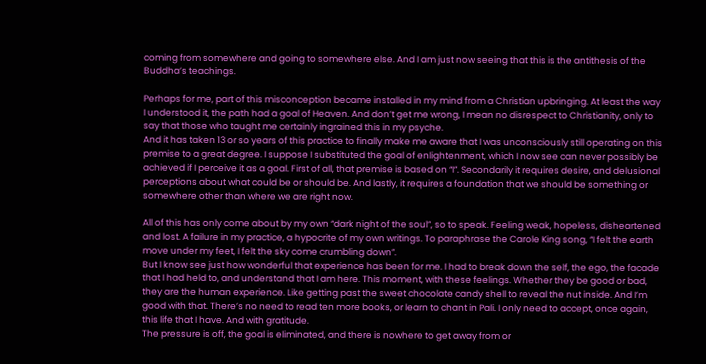coming from somewhere and going to somewhere else. And I am just now seeing that this is the antithesis of the Buddha’s teachings.

Perhaps for me, part of this misconception became installed in my mind from a Christian upbringing. At least the way I understood it, the path had a goal of Heaven. And don’t get me wrong, I mean no disrespect to Christianity, only to say that those who taught me certainly ingrained this in my psyche.
And it has taken 13 or so years of this practice to finally make me aware that I was unconsciously still operating on this premise to a great degree. I suppose I substituted the goal of enlightenment, which I now see can never possibly be achieved if I perceive it as a goal. First of all, that premise is based on “I”. Secondarily it requires desire, and delusional perceptions about what could be or should be. And lastly, it requires a foundation that we should be something or somewhere other than where we are right now.

All of this has only come about by my own “dark night of the soul”, so to speak. Feeling weak, hopeless, disheartened and lost. A failure in my practice, a hypocrite of my own writings. To paraphrase the Carole King song, “I felt the earth move under my feet, I felt the sky come crumbling down”.
But I know see just how wonderful that experience has been for me. I had to break down the self, the ego, the facade that I had held to, and understand that I am here. This moment, with these feelings. Whether they be good or bad, they are the human experience. Like getting past the sweet chocolate candy shell to reveal the nut inside. And I’m good with that. There’s no need to read ten more books, or learn to chant in Pali. I only need to accept, once again, this life that I have. And with gratitude.
The pressure is off, the goal is eliminated, and there is nowhere to get away from or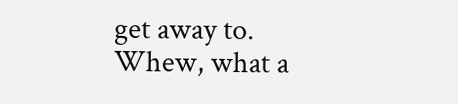get away to.
Whew, what a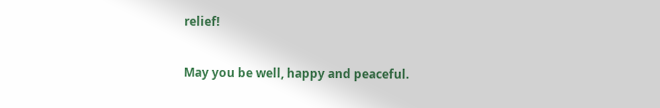relief!

May you be well, happy and peaceful.